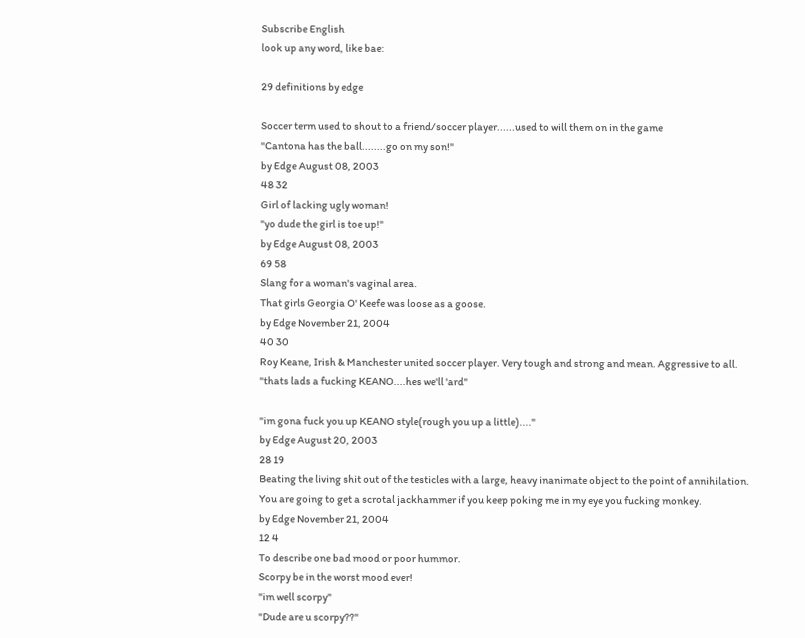Subscribe English
look up any word, like bae:

29 definitions by edge

Soccer term used to shout to a friend/soccer player......used to will them on in the game
"Cantona has the ball........go on my son!"
by Edge August 08, 2003
48 32
Girl of lacking ugly woman!
"yo dude the girl is toe up!"
by Edge August 08, 2003
69 58
Slang for a woman's vaginal area.
That girls Georgia O' Keefe was loose as a goose.
by Edge November 21, 2004
40 30
Roy Keane, Irish & Manchester united soccer player. Very tough and strong and mean. Aggressive to all.
"thats lads a fucking KEANO....hes we'll 'ard"

"im gona fuck you up KEANO style(rough you up a little)...."
by Edge August 20, 2003
28 19
Beating the living shit out of the testicles with a large, heavy inanimate object to the point of annihilation.
You are going to get a scrotal jackhammer if you keep poking me in my eye you fucking monkey.
by Edge November 21, 2004
12 4
To describe one bad mood or poor hummor.
Scorpy be in the worst mood ever!
"im well scorpy"
"Dude are u scorpy??"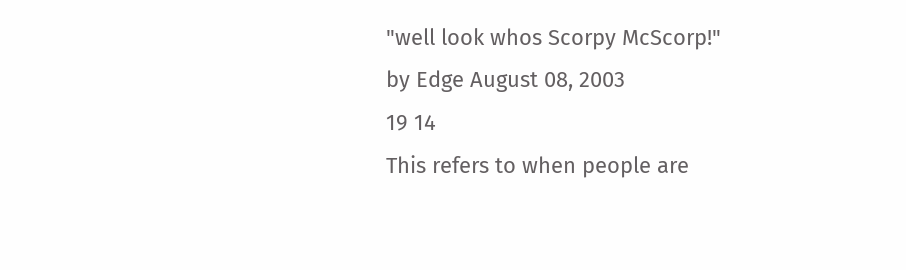"well look whos Scorpy McScorp!"
by Edge August 08, 2003
19 14
This refers to when people are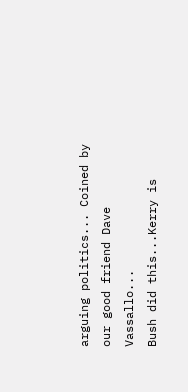arguing politics... Coined by our good friend Dave Vassallo...
Bush did this...Kerry is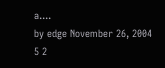a....
by edge November 26, 2004
5 2